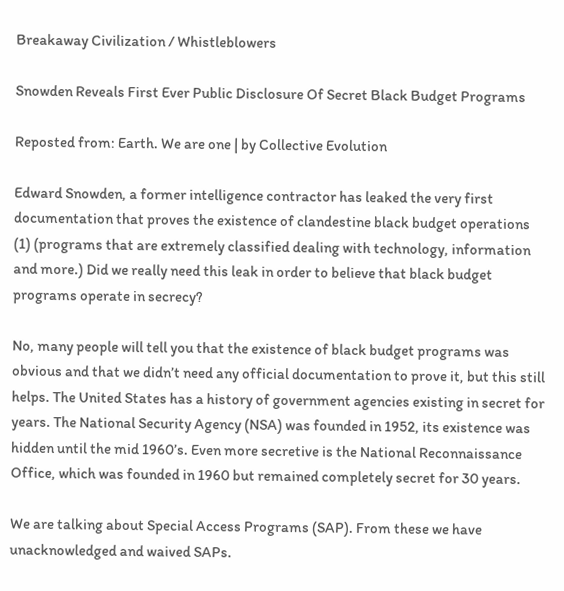Breakaway Civilization / Whistleblowers

Snowden Reveals First Ever Public Disclosure Of Secret Black Budget Programs

Reposted from: Earth. We are one | by Collective Evolution

Edward Snowden, a former intelligence contractor has leaked the very first documentation that proves the existence of clandestine black budget operations (1) (programs that are extremely classified dealing with technology, information and more.) Did we really need this leak in order to believe that black budget programs operate in secrecy?

No, many people will tell you that the existence of black budget programs was obvious and that we didn’t need any official documentation to prove it, but this still helps. The United States has a history of government agencies existing in secret for years. The National Security Agency (NSA) was founded in 1952, its existence was hidden until the mid 1960’s. Even more secretive is the National Reconnaissance Office, which was founded in 1960 but remained completely secret for 30 years.

We are talking about Special Access Programs (SAP). From these we have unacknowledged and waived SAPs.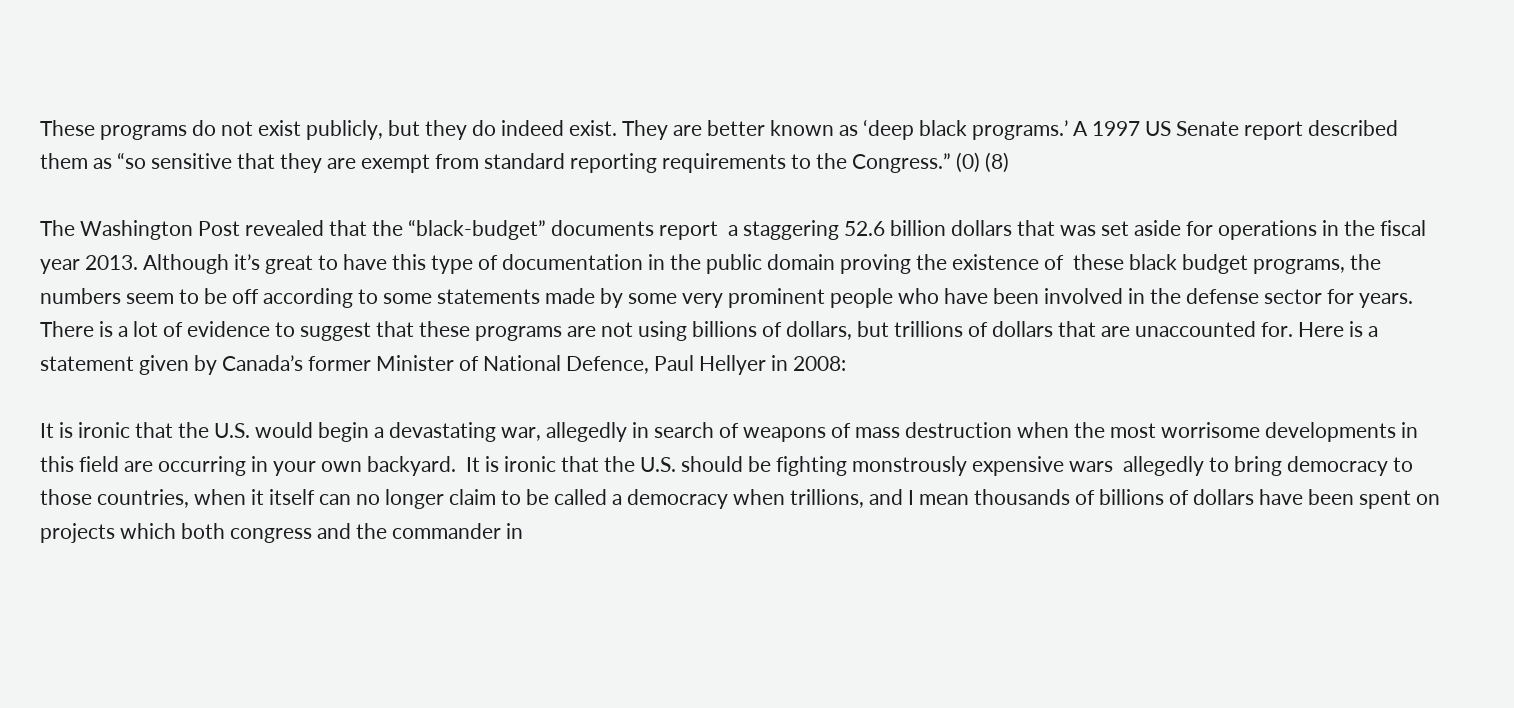These programs do not exist publicly, but they do indeed exist. They are better known as ‘deep black programs.’ A 1997 US Senate report described them as “so sensitive that they are exempt from standard reporting requirements to the Congress.” (0) (8)

The Washington Post revealed that the “black-budget” documents report  a staggering 52.6 billion dollars that was set aside for operations in the fiscal year 2013. Although it’s great to have this type of documentation in the public domain proving the existence of  these black budget programs, the numbers seem to be off according to some statements made by some very prominent people who have been involved in the defense sector for years. There is a lot of evidence to suggest that these programs are not using billions of dollars, but trillions of dollars that are unaccounted for. Here is a statement given by Canada’s former Minister of National Defence, Paul Hellyer in 2008:

It is ironic that the U.S. would begin a devastating war, allegedly in search of weapons of mass destruction when the most worrisome developments in this field are occurring in your own backyard.  It is ironic that the U.S. should be fighting monstrously expensive wars  allegedly to bring democracy to those countries, when it itself can no longer claim to be called a democracy when trillions, and I mean thousands of billions of dollars have been spent on projects which both congress and the commander in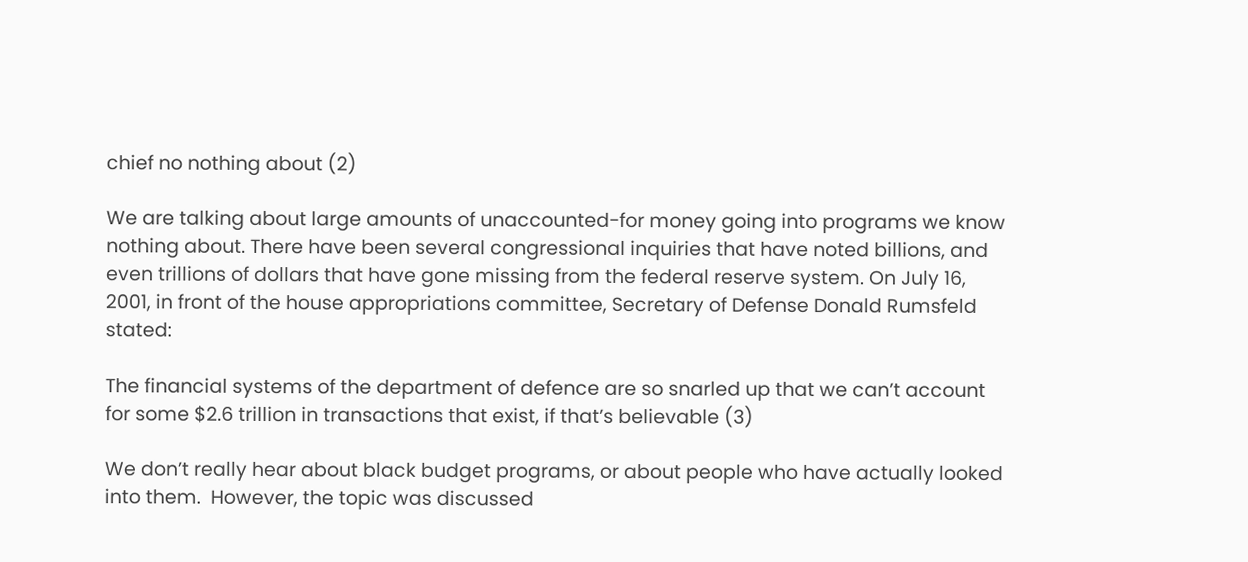chief no nothing about (2)

We are talking about large amounts of unaccounted-for money going into programs we know nothing about. There have been several congressional inquiries that have noted billions, and even trillions of dollars that have gone missing from the federal reserve system. On July 16, 2001, in front of the house appropriations committee, Secretary of Defense Donald Rumsfeld stated:

The financial systems of the department of defence are so snarled up that we can’t account for some $2.6 trillion in transactions that exist, if that’s believable (3)

We don’t really hear about black budget programs, or about people who have actually looked into them.  However, the topic was discussed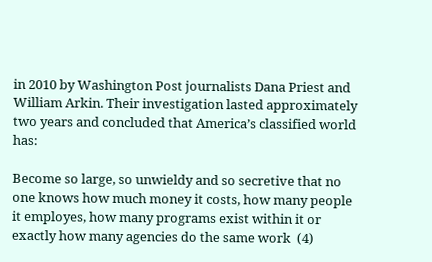in 2010 by Washington Post journalists Dana Priest and William Arkin. Their investigation lasted approximately two years and concluded that America’s classified world has:

Become so large, so unwieldy and so secretive that no one knows how much money it costs, how many people it employes, how many programs exist within it or exactly how many agencies do the same work  (4)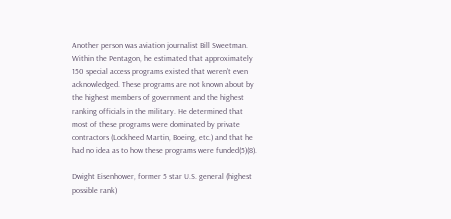Another person was aviation journalist Bill Sweetman. Within the Pentagon, he estimated that approximately 150 special access programs existed that weren’t even acknowledged. These programs are not known about by the highest members of government and the highest ranking officials in the military. He determined that most of these programs were dominated by private contractors (Lockheed Martin, Boeing, etc.) and that he had no idea as to how these programs were funded(5)(8).

Dwight Eisenhower, former 5 star U.S. general (highest possible rank)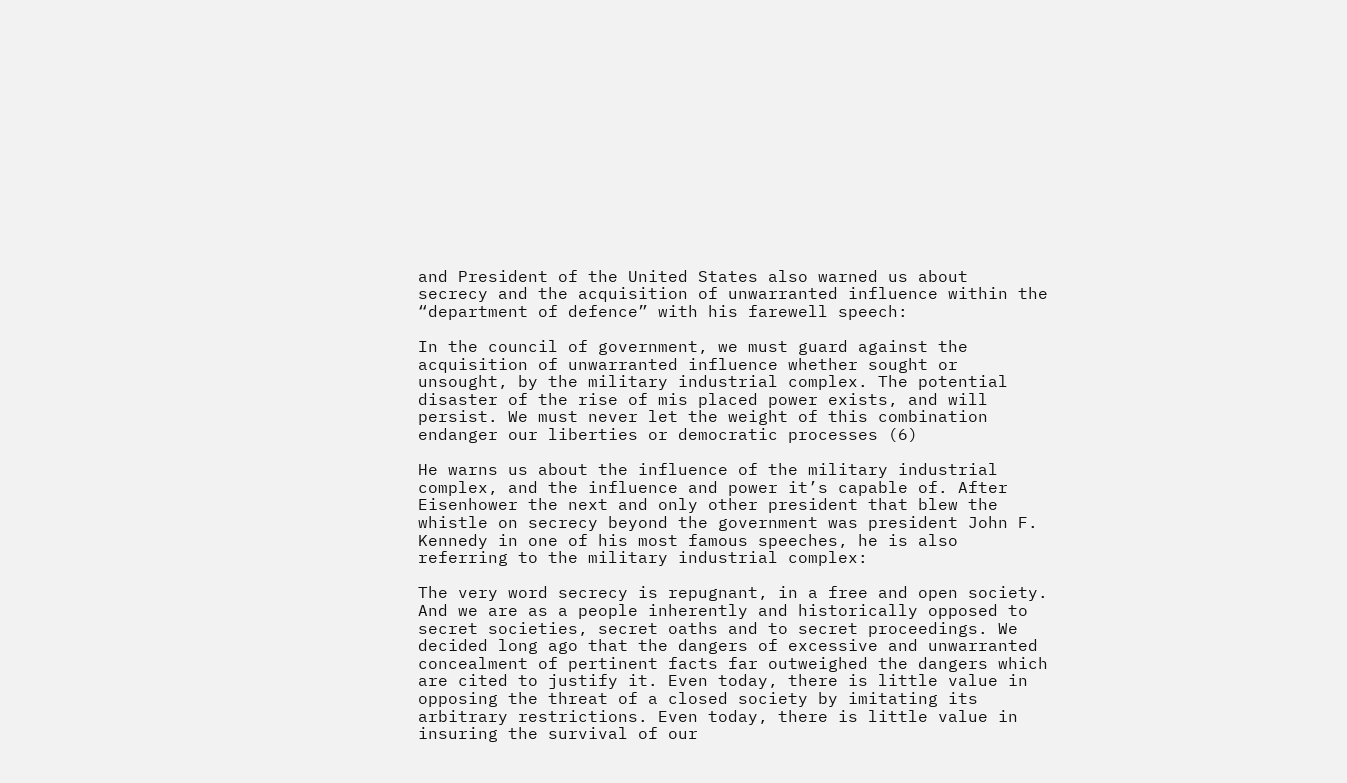and President of the United States also warned us about  secrecy and the acquisition of unwarranted influence within the “department of defence” with his farewell speech:

In the council of government, we must guard against the acquisition of unwarranted influence whether sought or unsought, by the military industrial complex. The potential disaster of the rise of mis placed power exists, and will persist. We must never let the weight of this combination endanger our liberties or democratic processes (6)

He warns us about the influence of the military industrial complex, and the influence and power it’s capable of. After Eisenhower the next and only other president that blew the whistle on secrecy beyond the government was president John F. Kennedy in one of his most famous speeches, he is also referring to the military industrial complex:

The very word secrecy is repugnant, in a free and open society. And we are as a people inherently and historically opposed to secret societies, secret oaths and to secret proceedings. We decided long ago that the dangers of excessive and unwarranted concealment of pertinent facts far outweighed the dangers which are cited to justify it. Even today, there is little value in opposing the threat of a closed society by imitating its arbitrary restrictions. Even today, there is little value in insuring the survival of our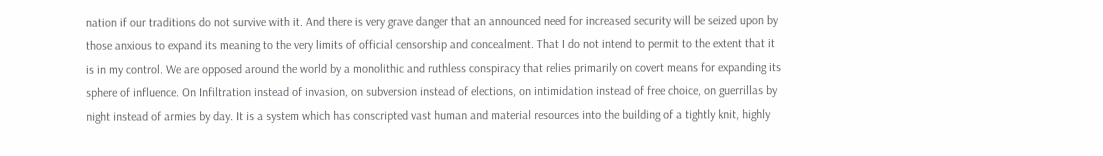nation if our traditions do not survive with it. And there is very grave danger that an announced need for increased security will be seized upon by those anxious to expand its meaning to the very limits of official censorship and concealment. That I do not intend to permit to the extent that it is in my control. We are opposed around the world by a monolithic and ruthless conspiracy that relies primarily on covert means for expanding its sphere of influence. On Infiltration instead of invasion, on subversion instead of elections, on intimidation instead of free choice, on guerrillas by night instead of armies by day. It is a system which has conscripted vast human and material resources into the building of a tightly knit, highly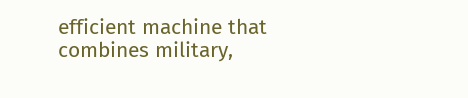efficient machine that combines military,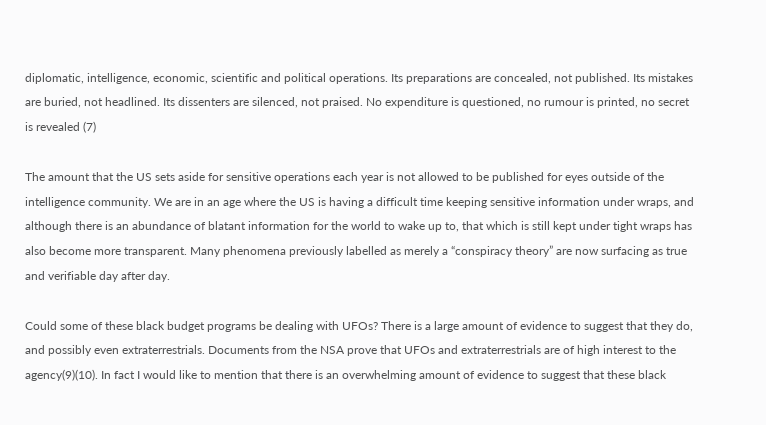diplomatic, intelligence, economic, scientific and political operations. Its preparations are concealed, not published. Its mistakes are buried, not headlined. Its dissenters are silenced, not praised. No expenditure is questioned, no rumour is printed, no secret is revealed (7)

The amount that the US sets aside for sensitive operations each year is not allowed to be published for eyes outside of the intelligence community. We are in an age where the US is having a difficult time keeping sensitive information under wraps, and although there is an abundance of blatant information for the world to wake up to, that which is still kept under tight wraps has also become more transparent. Many phenomena previously labelled as merely a “conspiracy theory” are now surfacing as true and verifiable day after day.

Could some of these black budget programs be dealing with UFOs? There is a large amount of evidence to suggest that they do, and possibly even extraterrestrials. Documents from the NSA prove that UFOs and extraterrestrials are of high interest to the agency(9)(10). In fact I would like to mention that there is an overwhelming amount of evidence to suggest that these black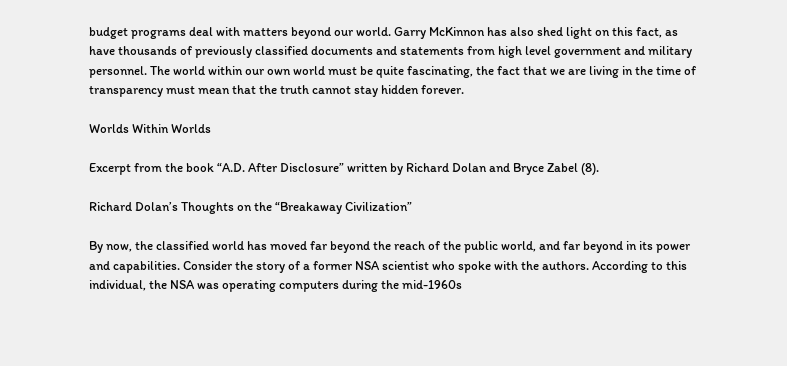budget programs deal with matters beyond our world. Garry McKinnon has also shed light on this fact, as have thousands of previously classified documents and statements from high level government and military personnel. The world within our own world must be quite fascinating, the fact that we are living in the time of transparency must mean that the truth cannot stay hidden forever.

Worlds Within Worlds

Excerpt from the book “A.D. After Disclosure” written by Richard Dolan and Bryce Zabel (8).

Richard Dolan’s Thoughts on the “Breakaway Civilization”

By now, the classified world has moved far beyond the reach of the public world, and far beyond in its power and capabilities. Consider the story of a former NSA scientist who spoke with the authors. According to this individual, the NSA was operating computers during the mid-1960s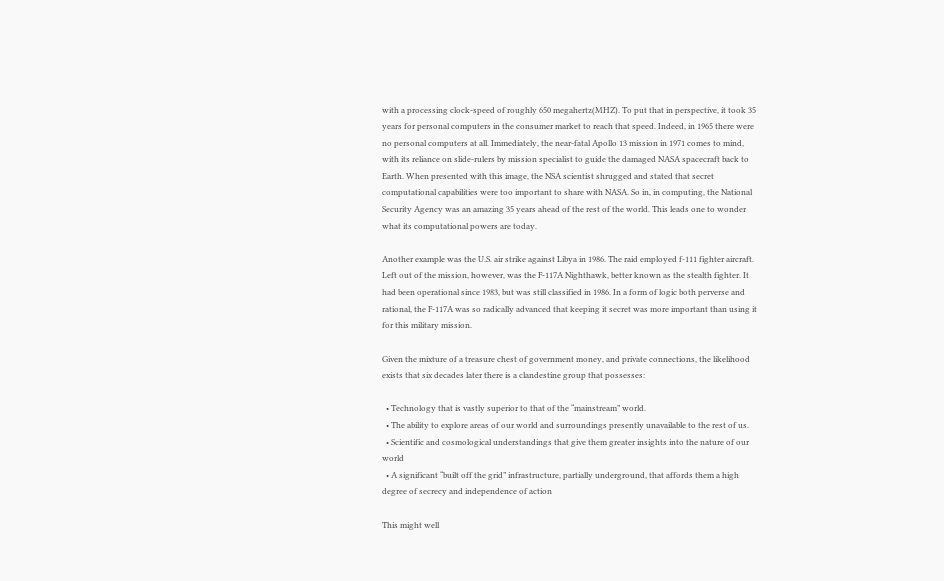with a processing clock-speed of roughly 650 megahertz(MHZ). To put that in perspective, it took 35 years for personal computers in the consumer market to reach that speed. Indeed, in 1965 there were no personal computers at all. Immediately, the near-fatal Apollo 13 mission in 1971 comes to mind, with its reliance on slide-rulers by mission specialist to guide the damaged NASA spacecraft back to Earth. When presented with this image, the NSA scientist shrugged and stated that secret computational capabilities were too important to share with NASA. So in, in computing, the National Security Agency was an amazing 35 years ahead of the rest of the world. This leads one to wonder what its computational powers are today.

Another example was the U.S. air strike against Libya in 1986. The raid employed f-111 fighter aircraft. Left out of the mission, however, was the F-117A Nighthawk, better known as the stealth fighter. It had been operational since 1983, but was still classified in 1986. In a form of logic both perverse and rational, the F-117A was so radically advanced that keeping it secret was more important than using it for this military mission.

Given the mixture of a treasure chest of government money, and private connections, the likelihood exists that six decades later there is a clandestine group that possesses:

  • Technology that is vastly superior to that of the “mainstream” world.
  • The ability to explore areas of our world and surroundings presently unavailable to the rest of us.
  • Scientific and cosmological understandings that give them greater insights into the nature of our world
  • A significant “built off the grid” infrastructure, partially underground, that affords them a high degree of secrecy and independence of action

This might well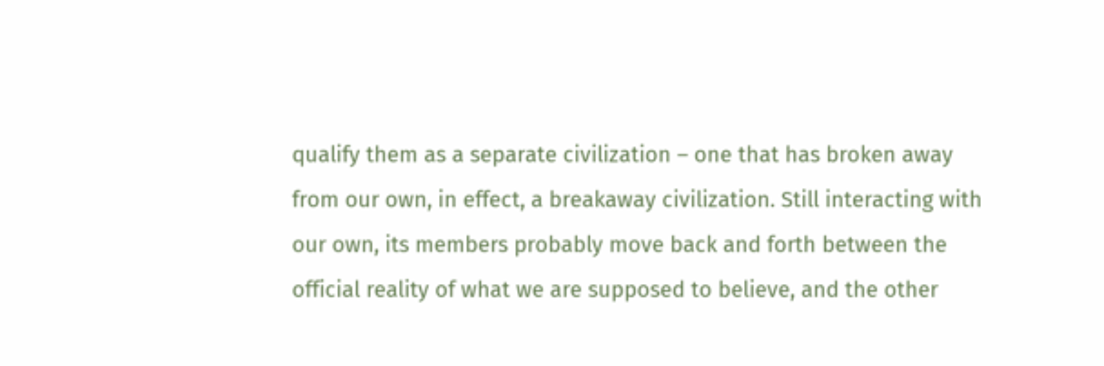qualify them as a separate civilization – one that has broken away from our own, in effect, a breakaway civilization. Still interacting with our own, its members probably move back and forth between the official reality of what we are supposed to believe, and the other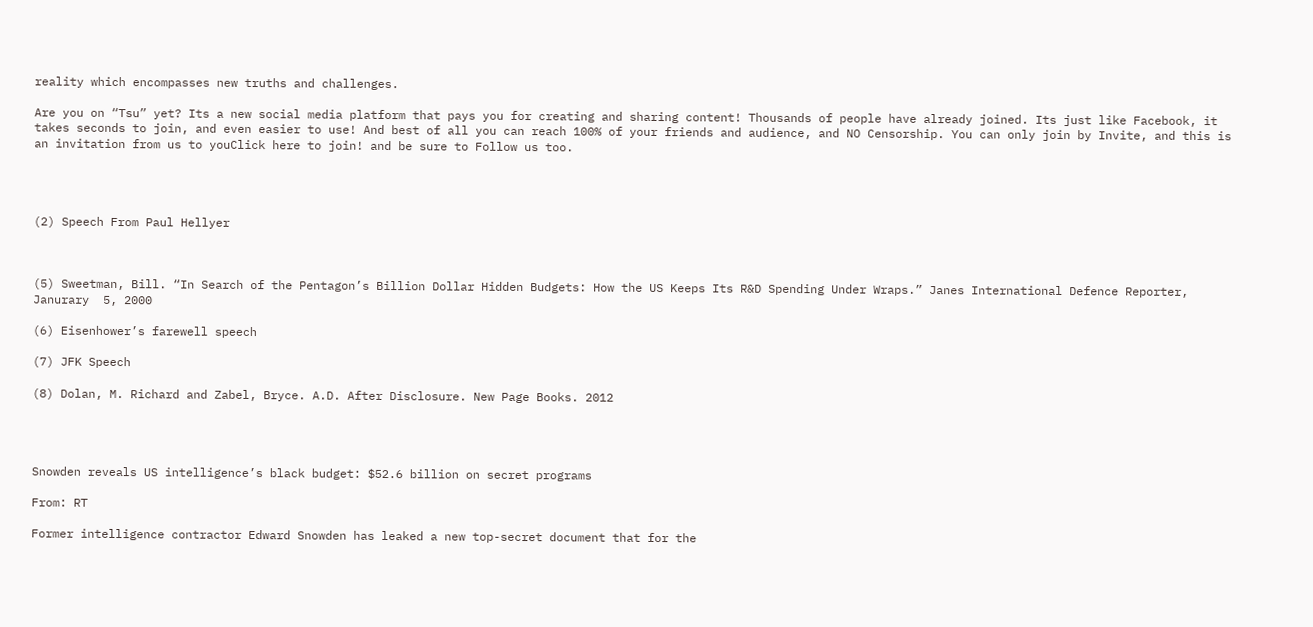reality which encompasses new truths and challenges.

Are you on “Tsu” yet? Its a new social media platform that pays you for creating and sharing content! Thousands of people have already joined. Its just like Facebook, it takes seconds to join, and even easier to use! And best of all you can reach 100% of your friends and audience, and NO Censorship. You can only join by Invite, and this is an invitation from us to youClick here to join! and be sure to Follow us too.




(2) Speech From Paul Hellyer



(5) Sweetman, Bill. “In Search of the Pentagon’s Billion Dollar Hidden Budgets: How the US Keeps Its R&D Spending Under Wraps.” Janes International Defence Reporter, Janurary  5, 2000

(6) Eisenhower’s farewell speech

(7) JFK Speech

(8) Dolan, M. Richard and Zabel, Bryce. A.D. After Disclosure. New Page Books. 2012




Snowden reveals US intelligence’s black budget: $52.6 billion on secret programs

From: RT

Former intelligence contractor Edward Snowden has leaked a new top-secret document that for the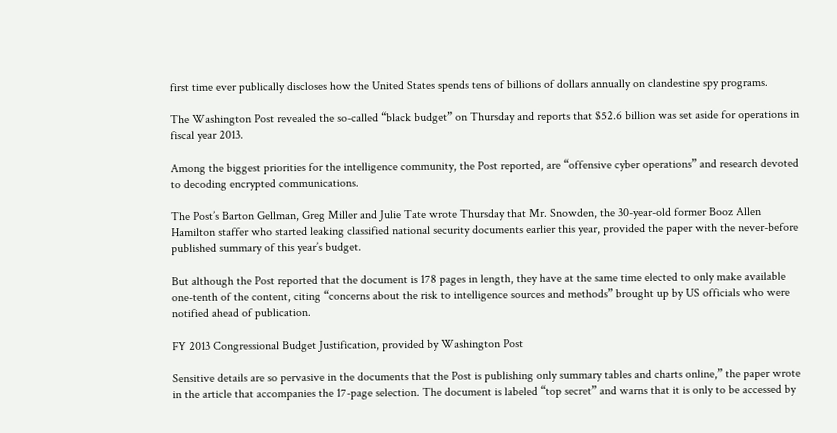first time ever publically discloses how the United States spends tens of billions of dollars annually on clandestine spy programs.

The Washington Post revealed the so-called “black budget” on Thursday and reports that $52.6 billion was set aside for operations in fiscal year 2013.

Among the biggest priorities for the intelligence community, the Post reported, are “offensive cyber operations” and research devoted to decoding encrypted communications.

The Post’s Barton Gellman, Greg Miller and Julie Tate wrote Thursday that Mr. Snowden, the 30-year-old former Booz Allen Hamilton staffer who started leaking classified national security documents earlier this year, provided the paper with the never-before published summary of this year’s budget.

But although the Post reported that the document is 178 pages in length, they have at the same time elected to only make available one-tenth of the content, citing “concerns about the risk to intelligence sources and methods” brought up by US officials who were notified ahead of publication.

FY 2013 Congressional Budget Justification, provided by Washington Post

Sensitive details are so pervasive in the documents that the Post is publishing only summary tables and charts online,” the paper wrote in the article that accompanies the 17-page selection. The document is labeled “top secret” and warns that it is only to be accessed by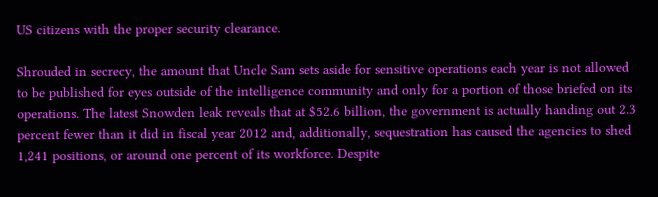US citizens with the proper security clearance.

Shrouded in secrecy, the amount that Uncle Sam sets aside for sensitive operations each year is not allowed to be published for eyes outside of the intelligence community and only for a portion of those briefed on its operations. The latest Snowden leak reveals that at $52.6 billion, the government is actually handing out 2.3 percent fewer than it did in fiscal year 2012 and, additionally, sequestration has caused the agencies to shed 1,241 positions, or around one percent of its workforce. Despite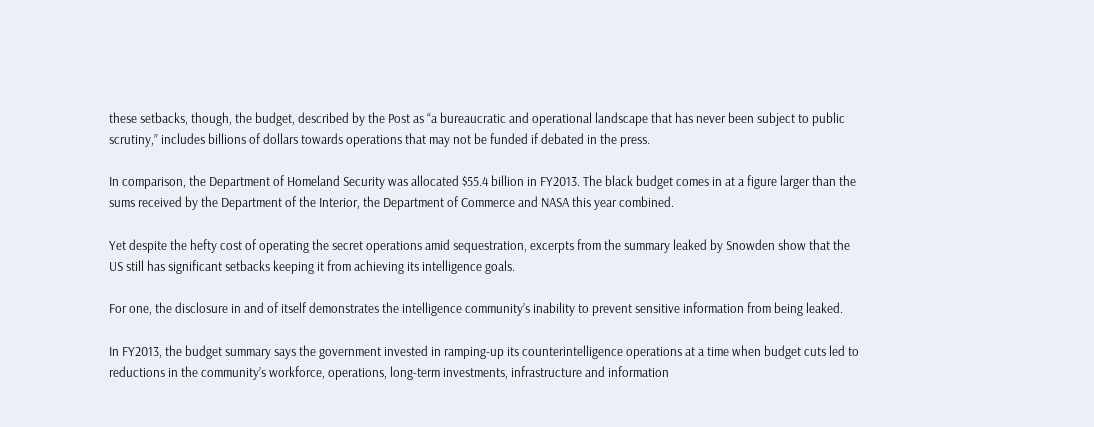these setbacks, though, the budget, described by the Post as “a bureaucratic and operational landscape that has never been subject to public scrutiny,” includes billions of dollars towards operations that may not be funded if debated in the press.

In comparison, the Department of Homeland Security was allocated $55.4 billion in FY2013. The black budget comes in at a figure larger than the sums received by the Department of the Interior, the Department of Commerce and NASA this year combined.

Yet despite the hefty cost of operating the secret operations amid sequestration, excerpts from the summary leaked by Snowden show that the US still has significant setbacks keeping it from achieving its intelligence goals.

For one, the disclosure in and of itself demonstrates the intelligence community’s inability to prevent sensitive information from being leaked.

In FY2013, the budget summary says the government invested in ramping-up its counterintelligence operations at a time when budget cuts led to reductions in the community’s workforce, operations, long-term investments, infrastructure and information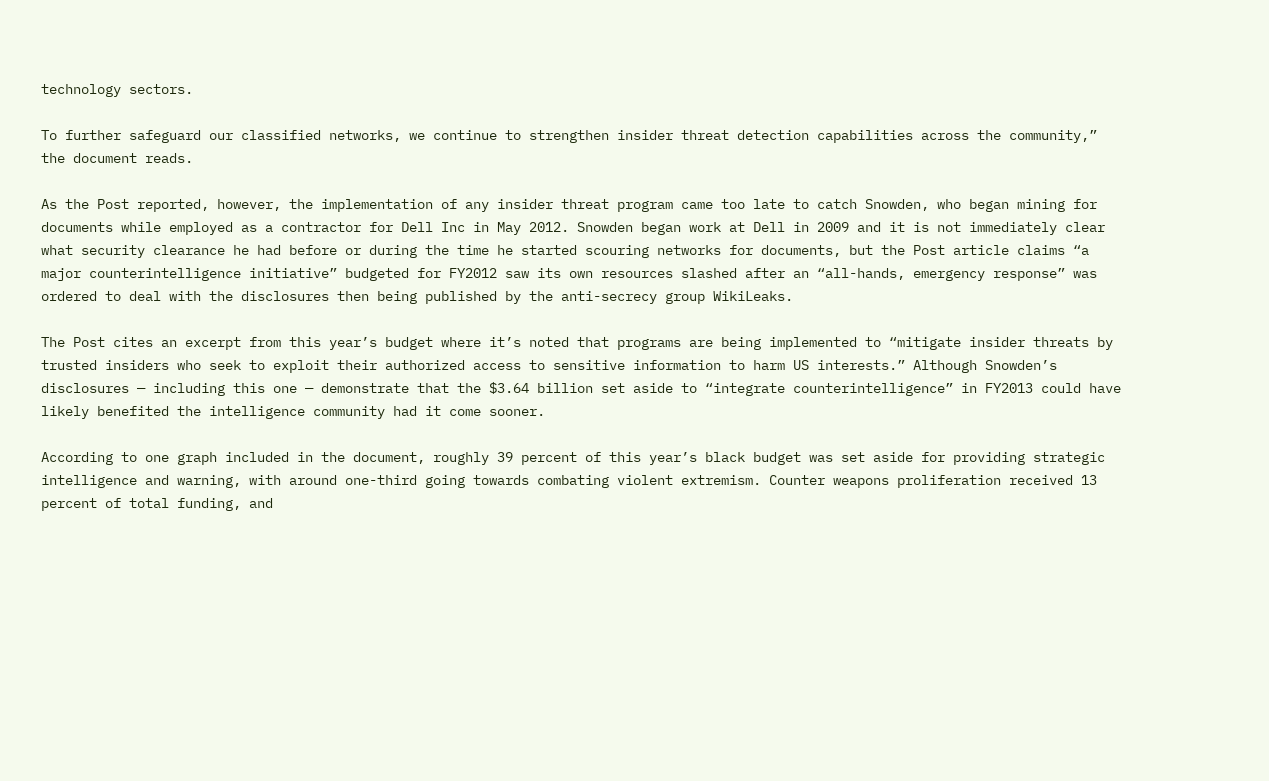technology sectors.

To further safeguard our classified networks, we continue to strengthen insider threat detection capabilities across the community,” the document reads.

As the Post reported, however, the implementation of any insider threat program came too late to catch Snowden, who began mining for documents while employed as a contractor for Dell Inc in May 2012. Snowden began work at Dell in 2009 and it is not immediately clear what security clearance he had before or during the time he started scouring networks for documents, but the Post article claims “a major counterintelligence initiative” budgeted for FY2012 saw its own resources slashed after an “all-hands, emergency response” was ordered to deal with the disclosures then being published by the anti-secrecy group WikiLeaks.

The Post cites an excerpt from this year’s budget where it’s noted that programs are being implemented to “mitigate insider threats by trusted insiders who seek to exploit their authorized access to sensitive information to harm US interests.” Although Snowden’s disclosures — including this one — demonstrate that the $3.64 billion set aside to “integrate counterintelligence” in FY2013 could have likely benefited the intelligence community had it come sooner.

According to one graph included in the document, roughly 39 percent of this year’s black budget was set aside for providing strategic intelligence and warning, with around one-third going towards combating violent extremism. Counter weapons proliferation received 13 percent of total funding, and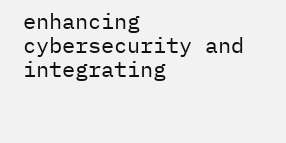enhancing cybersecurity and integrating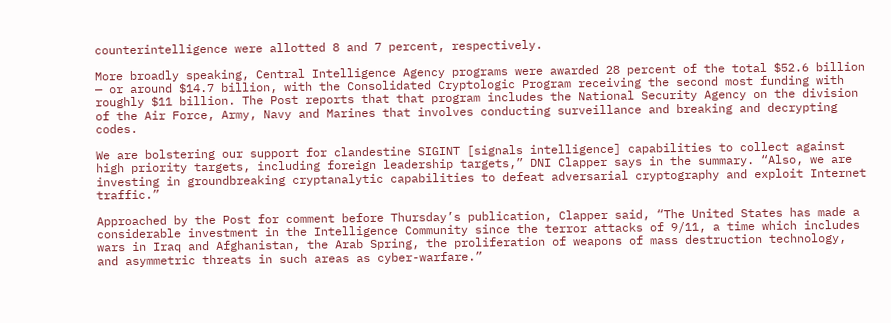counterintelligence were allotted 8 and 7 percent, respectively.

More broadly speaking, Central Intelligence Agency programs were awarded 28 percent of the total $52.6 billion — or around $14.7 billion, with the Consolidated Cryptologic Program receiving the second most funding with roughly $11 billion. The Post reports that that program includes the National Security Agency on the division of the Air Force, Army, Navy and Marines that involves conducting surveillance and breaking and decrypting codes.

We are bolstering our support for clandestine SIGINT [signals intelligence] capabilities to collect against high priority targets, including foreign leadership targets,” DNI Clapper says in the summary. “Also, we are investing in groundbreaking cryptanalytic capabilities to defeat adversarial cryptography and exploit Internet traffic.”

Approached by the Post for comment before Thursday’s publication, Clapper said, “The United States has made a considerable investment in the Intelligence Community since the terror attacks of 9/11, a time which includes wars in Iraq and Afghanistan, the Arab Spring, the proliferation of weapons of mass destruction technology, and asymmetric threats in such areas as cyber-warfare.”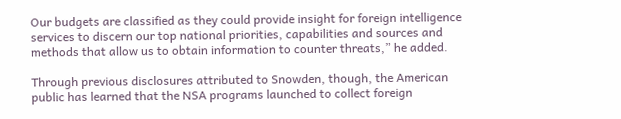Our budgets are classified as they could provide insight for foreign intelligence services to discern our top national priorities, capabilities and sources and methods that allow us to obtain information to counter threats,” he added.

Through previous disclosures attributed to Snowden, though, the American public has learned that the NSA programs launched to collect foreign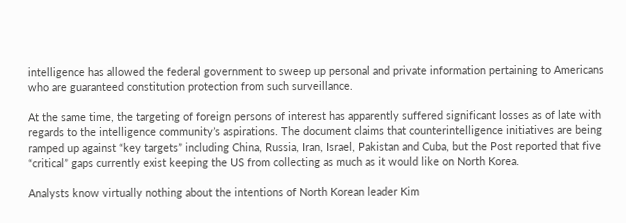intelligence has allowed the federal government to sweep up personal and private information pertaining to Americans who are guaranteed constitution protection from such surveillance.

At the same time, the targeting of foreign persons of interest has apparently suffered significant losses as of late with regards to the intelligence community’s aspirations. The document claims that counterintelligence initiatives are being ramped up against “key targets” including China, Russia, Iran, Israel, Pakistan and Cuba, but the Post reported that five “critical” gaps currently exist keeping the US from collecting as much as it would like on North Korea.

Analysts know virtually nothing about the intentions of North Korean leader Kim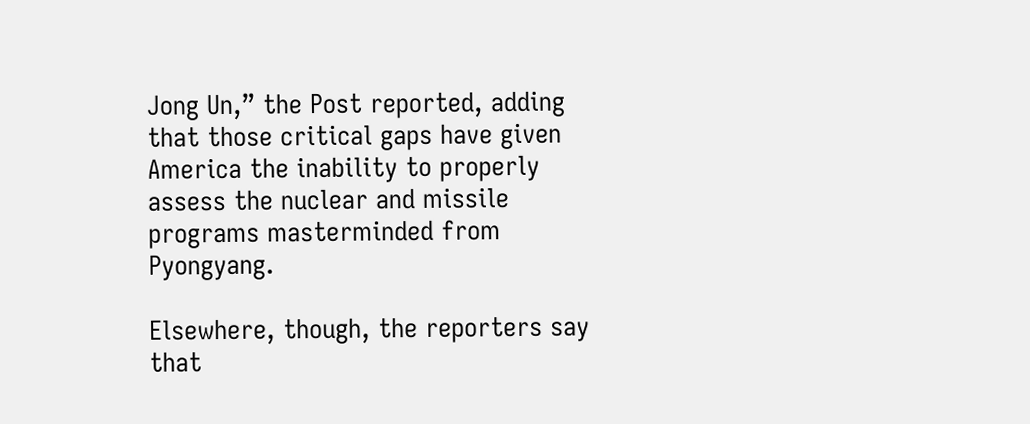Jong Un,” the Post reported, adding that those critical gaps have given America the inability to properly assess the nuclear and missile programs masterminded from Pyongyang.

Elsewhere, though, the reporters say that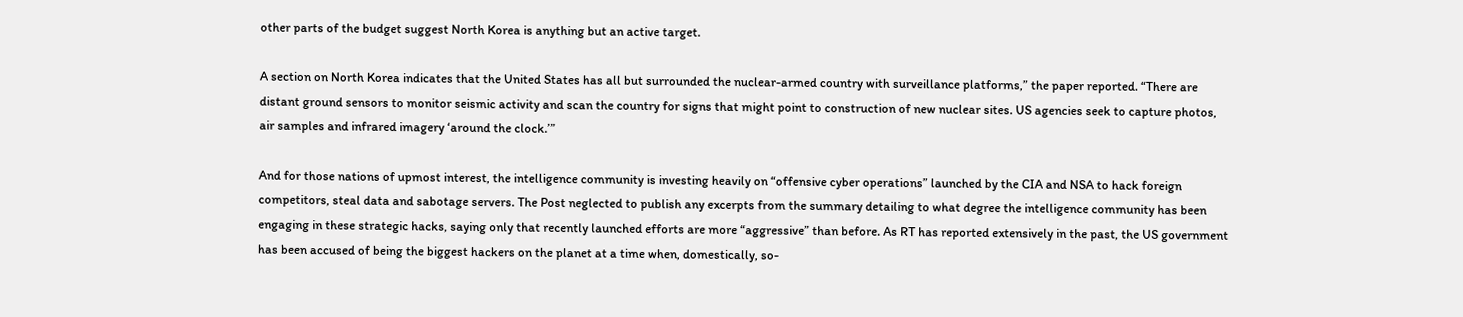other parts of the budget suggest North Korea is anything but an active target.

A section on North Korea indicates that the United States has all but surrounded the nuclear-armed country with surveillance platforms,” the paper reported. “There are distant ground sensors to monitor seismic activity and scan the country for signs that might point to construction of new nuclear sites. US agencies seek to capture photos, air samples and infrared imagery ‘around the clock.’”

And for those nations of upmost interest, the intelligence community is investing heavily on “offensive cyber operations” launched by the CIA and NSA to hack foreign competitors, steal data and sabotage servers. The Post neglected to publish any excerpts from the summary detailing to what degree the intelligence community has been engaging in these strategic hacks, saying only that recently launched efforts are more “aggressive” than before. As RT has reported extensively in the past, the US government has been accused of being the biggest hackers on the planet at a time when, domestically, so-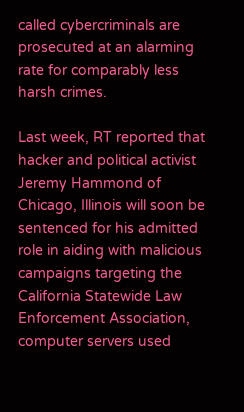called cybercriminals are prosecuted at an alarming rate for comparably less harsh crimes.

Last week, RT reported that hacker and political activist Jeremy Hammond of Chicago, Illinois will soon be sentenced for his admitted role in aiding with malicious campaigns targeting the California Statewide Law Enforcement Association, computer servers used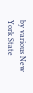by various New York State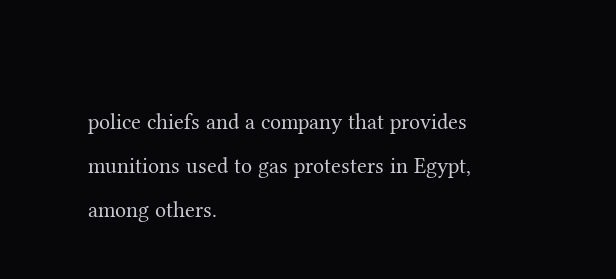police chiefs and a company that provides munitions used to gas protesters in Egypt, among others.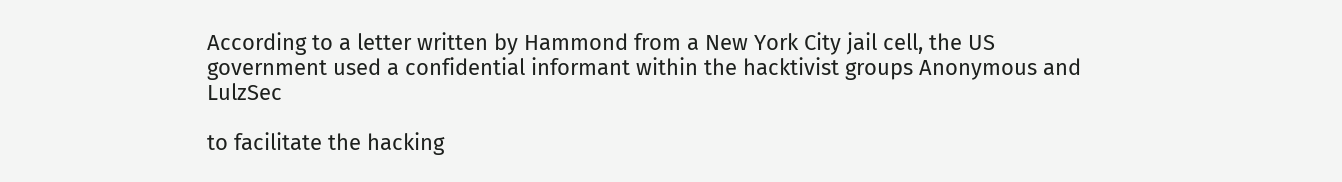According to a letter written by Hammond from a New York City jail cell, the US government used a confidential informant within the hacktivist groups Anonymous and LulzSec

to facilitate the hacking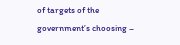of targets of the government’s choosing –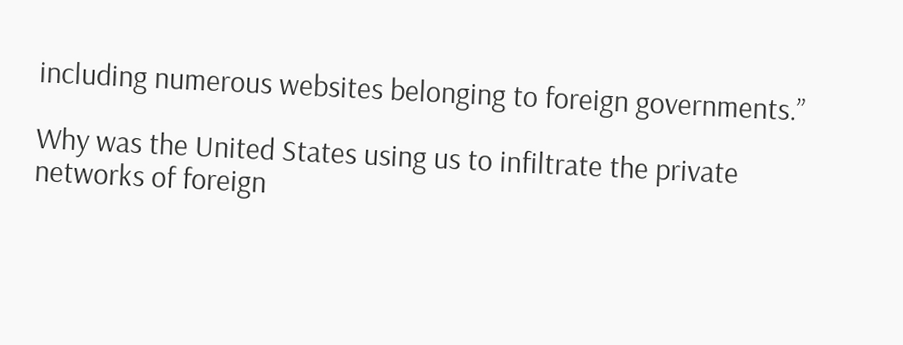including numerous websites belonging to foreign governments.”

Why was the United States using us to infiltrate the private networks of foreign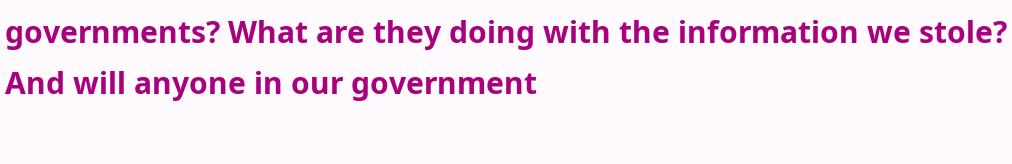governments? What are they doing with the information we stole? And will anyone in our government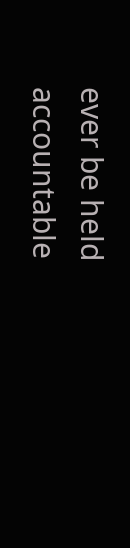ever be held accountable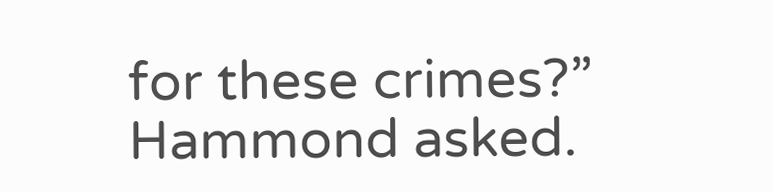for these crimes?” Hammond asked.